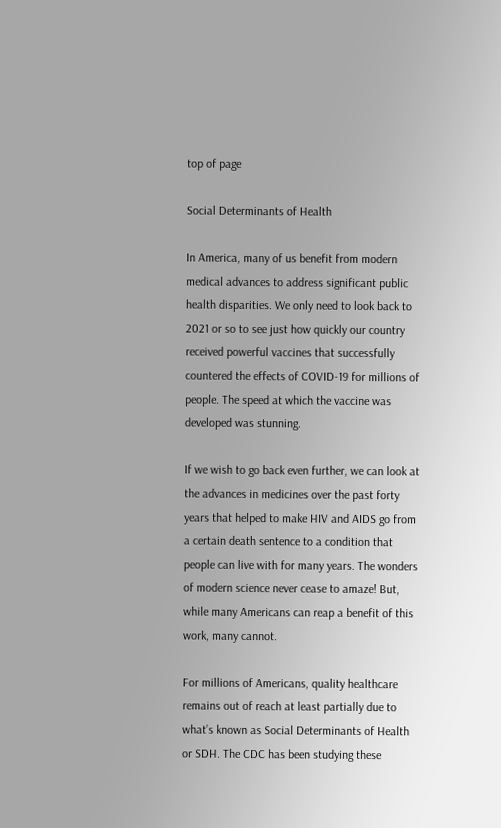top of page

Social Determinants of Health

In America, many of us benefit from modern medical advances to address significant public health disparities. We only need to look back to 2021 or so to see just how quickly our country received powerful vaccines that successfully countered the effects of COVID-19 for millions of people. The speed at which the vaccine was developed was stunning.

If we wish to go back even further, we can look at the advances in medicines over the past forty years that helped to make HIV and AIDS go from a certain death sentence to a condition that people can live with for many years. The wonders of modern science never cease to amaze! But, while many Americans can reap a benefit of this work, many cannot.

For millions of Americans, quality healthcare remains out of reach at least partially due to what’s known as Social Determinants of Health or SDH. The CDC has been studying these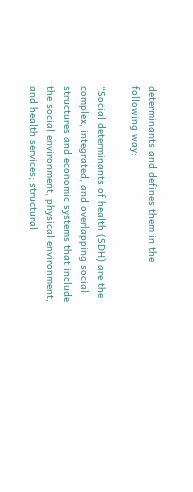determinants and defines them in the following way:

“Social determinants of health (SDH) are the complex, integrated, and overlapping social structures and economic systems that include the social environment, physical environment, and health services; structural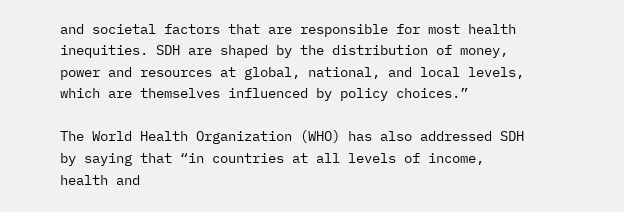and societal factors that are responsible for most health inequities. SDH are shaped by the distribution of money, power and resources at global, national, and local levels, which are themselves influenced by policy choices.”

The World Health Organization (WHO) has also addressed SDH by saying that “in countries at all levels of income, health and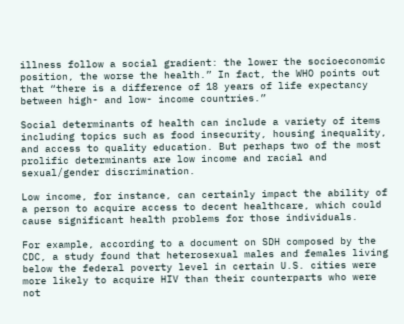illness follow a social gradient: the lower the socioeconomic position, the worse the health.” In fact, the WHO points out that “there is a difference of 18 years of life expectancy between high- and low- income countries.”

Social determinants of health can include a variety of items including topics such as food insecurity, housing inequality, and access to quality education. But perhaps two of the most prolific determinants are low income and racial and sexual/gender discrimination.

Low income, for instance, can certainly impact the ability of a person to acquire access to decent healthcare, which could cause significant health problems for those individuals.

For example, according to a document on SDH composed by the CDC, a study found that heterosexual males and females living below the federal poverty level in certain U.S. cities were more likely to acquire HIV than their counterparts who were not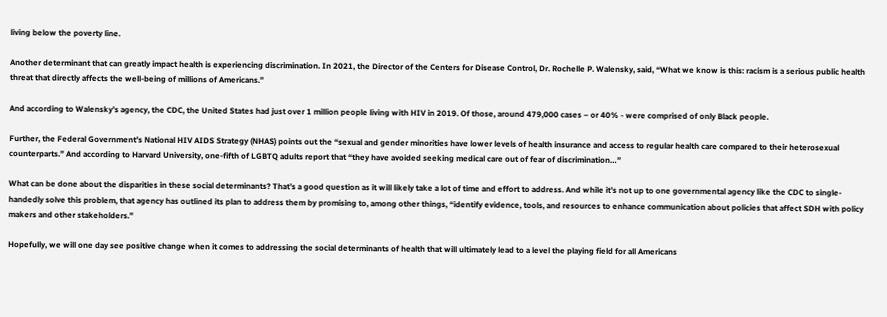living below the poverty line.

Another determinant that can greatly impact health is experiencing discrimination. In 2021, the Director of the Centers for Disease Control, Dr. Rochelle P. Walensky, said, “What we know is this: racism is a serious public health threat that directly affects the well-being of millions of Americans.”

And according to Walensky’s agency, the CDC, the United States had just over 1 million people living with HIV in 2019. Of those, around 479,000 cases – or 40% - were comprised of only Black people.

Further, the Federal Government’s National HIV AIDS Strategy (NHAS) points out the “sexual and gender minorities have lower levels of health insurance and access to regular health care compared to their heterosexual counterparts.” And according to Harvard University, one-fifth of LGBTQ adults report that “they have avoided seeking medical care out of fear of discrimination…”

What can be done about the disparities in these social determinants? That’s a good question as it will likely take a lot of time and effort to address. And while it’s not up to one governmental agency like the CDC to single-handedly solve this problem, that agency has outlined its plan to address them by promising to, among other things, “identify evidence, tools, and resources to enhance communication about policies that affect SDH with policy makers and other stakeholders.”

Hopefully, we will one day see positive change when it comes to addressing the social determinants of health that will ultimately lead to a level the playing field for all Americans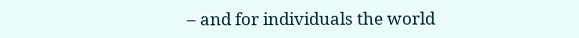– and for individuals the world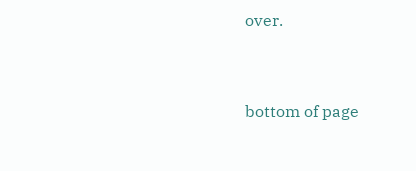over.


bottom of page